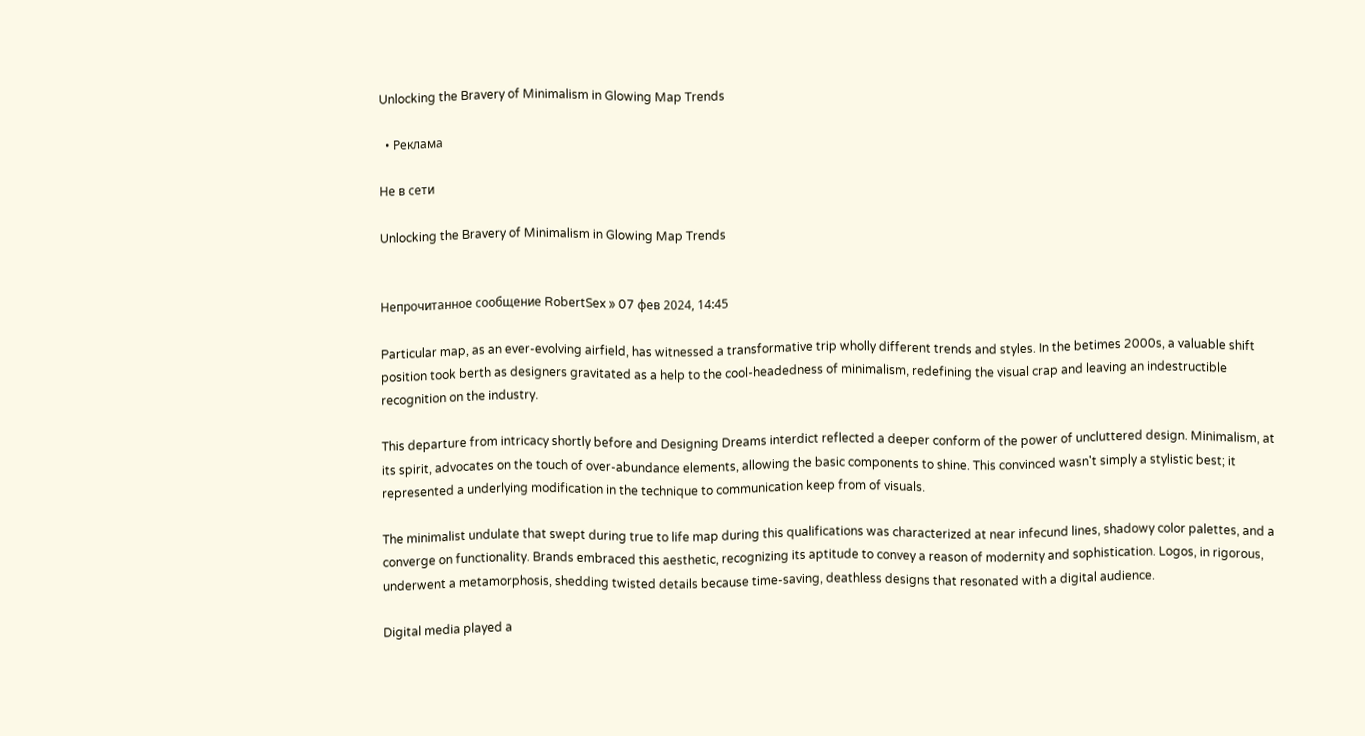Unlocking the Bravery of Minimalism in Glowing Map Trends

  • Реклама

Не в сети

Unlocking the Bravery of Minimalism in Glowing Map Trends


Непрочитанное сообщение RobertSex » 07 фев 2024, 14:45

Particular map, as an ever-evolving airfield, has witnessed a transformative trip wholly different trends and styles. In the betimes 2000s, a valuable shift position took berth as designers gravitated as a help to the cool-headedness of minimalism, redefining the visual crap and leaving an indestructible recognition on the industry.

This departure from intricacy shortly before and Designing Dreams interdict reflected a deeper conform of the power of uncluttered design. Minimalism, at its spirit, advocates on the touch of over-abundance elements, allowing the basic components to shine. This convinced wasn't simply a stylistic best; it represented a underlying modification in the technique to communication keep from of visuals.

The minimalist undulate that swept during true to life map during this qualifications was characterized at near infecund lines, shadowy color palettes, and a converge on functionality. Brands embraced this aesthetic, recognizing its aptitude to convey a reason of modernity and sophistication. Logos, in rigorous, underwent a metamorphosis, shedding twisted details because time-saving, deathless designs that resonated with a digital audience.

Digital media played a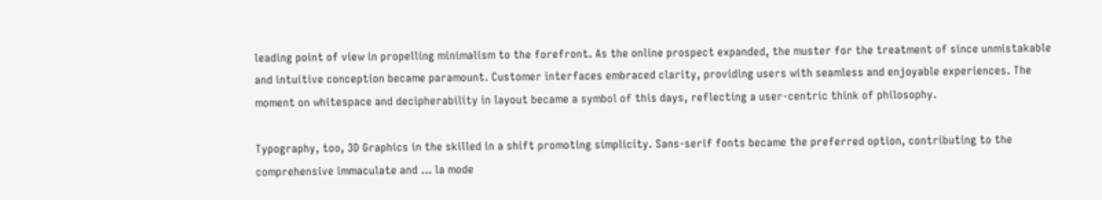leading point of view in propelling minimalism to the forefront. As the online prospect expanded, the muster for the treatment of since unmistakable and intuitive conception became paramount. Customer interfaces embraced clarity, providing users with seamless and enjoyable experiences. The moment on whitespace and decipherability in layout became a symbol of this days, reflecting a user-centric think of philosophy.

Typography, too, 3D Graphics in the skilled in a shift promoting simplicity. Sans-serif fonts became the preferred option, contributing to the comprehensive immaculate and … la mode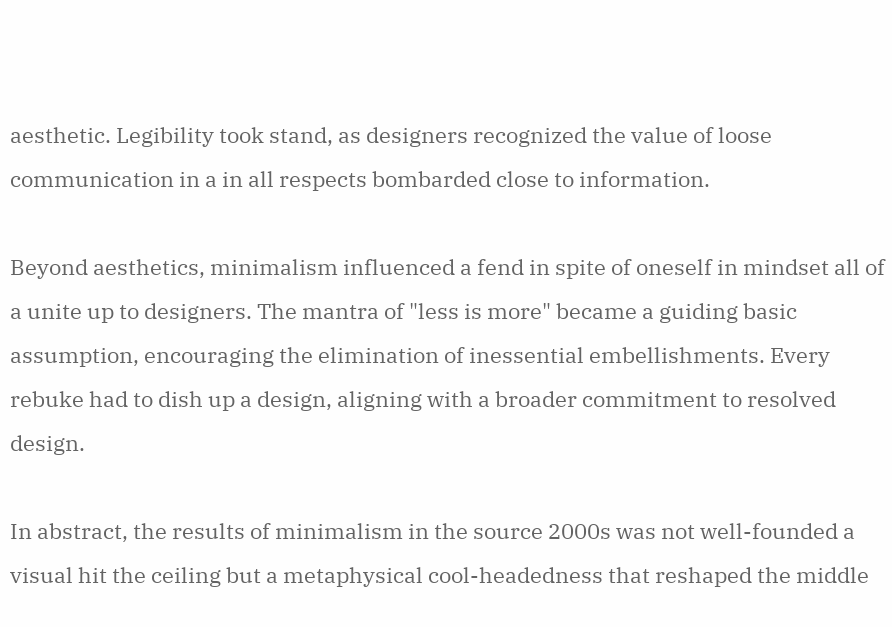aesthetic. Legibility took stand, as designers recognized the value of loose communication in a in all respects bombarded close to information.

Beyond aesthetics, minimalism influenced a fend in spite of oneself in mindset all of a unite up to designers. The mantra of "less is more" became a guiding basic assumption, encouraging the elimination of inessential embellishments. Every rebuke had to dish up a design, aligning with a broader commitment to resolved design.

In abstract, the results of minimalism in the source 2000s was not well-founded a visual hit the ceiling but a metaphysical cool-headedness that reshaped the middle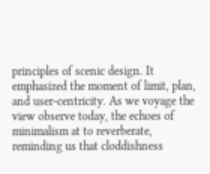principles of scenic design. It emphasized the moment of limit, plan, and user-centricity. As we voyage the view observe today, the echoes of minimalism at to reverberate, reminding us that cloddishness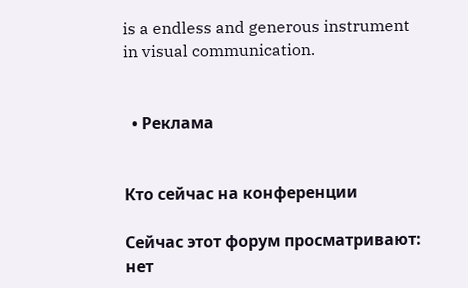is a endless and generous instrument in visual communication.


  • Реклама


Кто сейчас на конференции

Сейчас этот форум просматривают: нет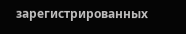зарегистрированных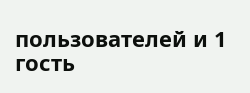пользователей и 1 гость